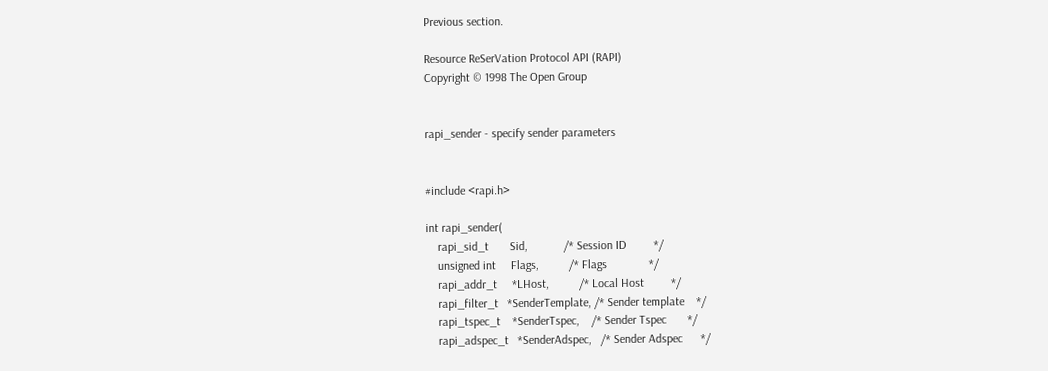Previous section.

Resource ReSerVation Protocol API (RAPI)
Copyright © 1998 The Open Group


rapi_sender - specify sender parameters


#include <rapi.h>

int rapi_sender(
    rapi_sid_t       Sid,            /* Session ID         */
    unsigned int     Flags,          /* Flags              */
    rapi_addr_t     *LHost,          /* Local Host         */
    rapi_filter_t   *SenderTemplate, /* Sender template    */
    rapi_tspec_t    *SenderTspec,    /* Sender Tspec       */
    rapi_adspec_t   *SenderAdspec,   /* Sender Adspec      */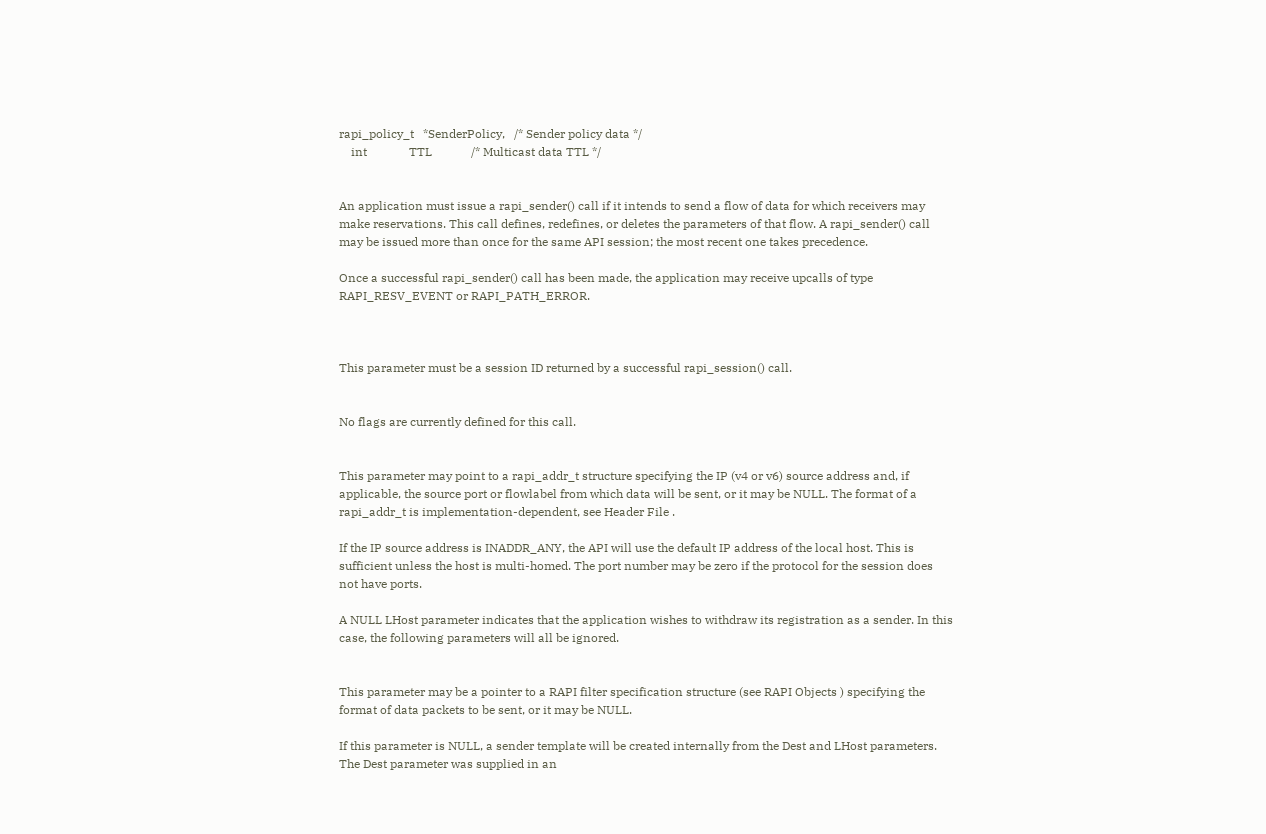rapi_policy_t   *SenderPolicy,   /* Sender policy data */
    int              TTL             /* Multicast data TTL */


An application must issue a rapi_sender() call if it intends to send a flow of data for which receivers may make reservations. This call defines, redefines, or deletes the parameters of that flow. A rapi_sender() call may be issued more than once for the same API session; the most recent one takes precedence.

Once a successful rapi_sender() call has been made, the application may receive upcalls of type RAPI_RESV_EVENT or RAPI_PATH_ERROR.



This parameter must be a session ID returned by a successful rapi_session() call.


No flags are currently defined for this call.


This parameter may point to a rapi_addr_t structure specifying the IP (v4 or v6) source address and, if applicable, the source port or flowlabel from which data will be sent, or it may be NULL. The format of a rapi_addr_t is implementation-dependent, see Header File .

If the IP source address is INADDR_ANY, the API will use the default IP address of the local host. This is sufficient unless the host is multi-homed. The port number may be zero if the protocol for the session does not have ports.

A NULL LHost parameter indicates that the application wishes to withdraw its registration as a sender. In this case, the following parameters will all be ignored.


This parameter may be a pointer to a RAPI filter specification structure (see RAPI Objects ) specifying the format of data packets to be sent, or it may be NULL.

If this parameter is NULL, a sender template will be created internally from the Dest and LHost parameters. The Dest parameter was supplied in an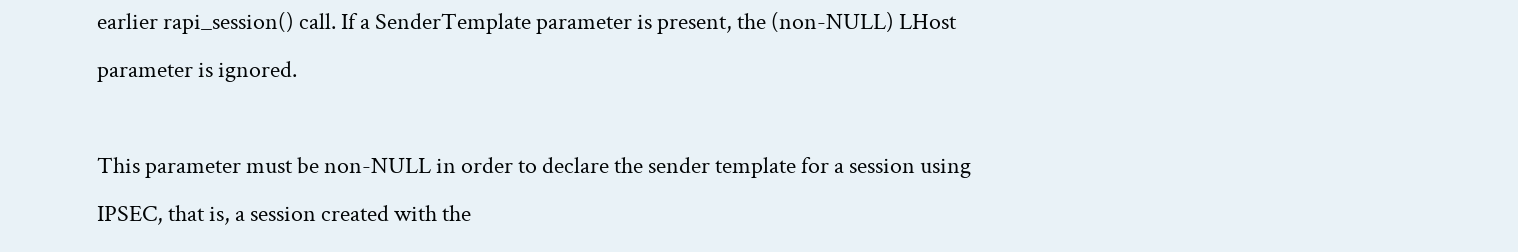earlier rapi_session() call. If a SenderTemplate parameter is present, the (non-NULL) LHost parameter is ignored.

This parameter must be non-NULL in order to declare the sender template for a session using IPSEC, that is, a session created with the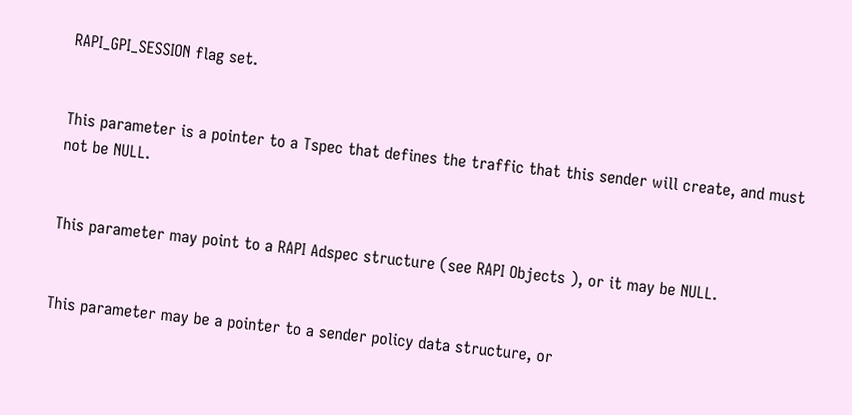RAPI_GPI_SESSION flag set.


This parameter is a pointer to a Tspec that defines the traffic that this sender will create, and must not be NULL.


This parameter may point to a RAPI Adspec structure (see RAPI Objects ), or it may be NULL.


This parameter may be a pointer to a sender policy data structure, or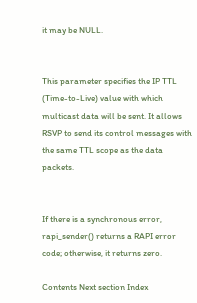it may be NULL.


This parameter specifies the IP TTL (Time-to-Live) value with which multicast data will be sent. It allows RSVP to send its control messages with the same TTL scope as the data packets.


If there is a synchronous error, rapi_sender() returns a RAPI error code; otherwise, it returns zero.

Contents Next section Index